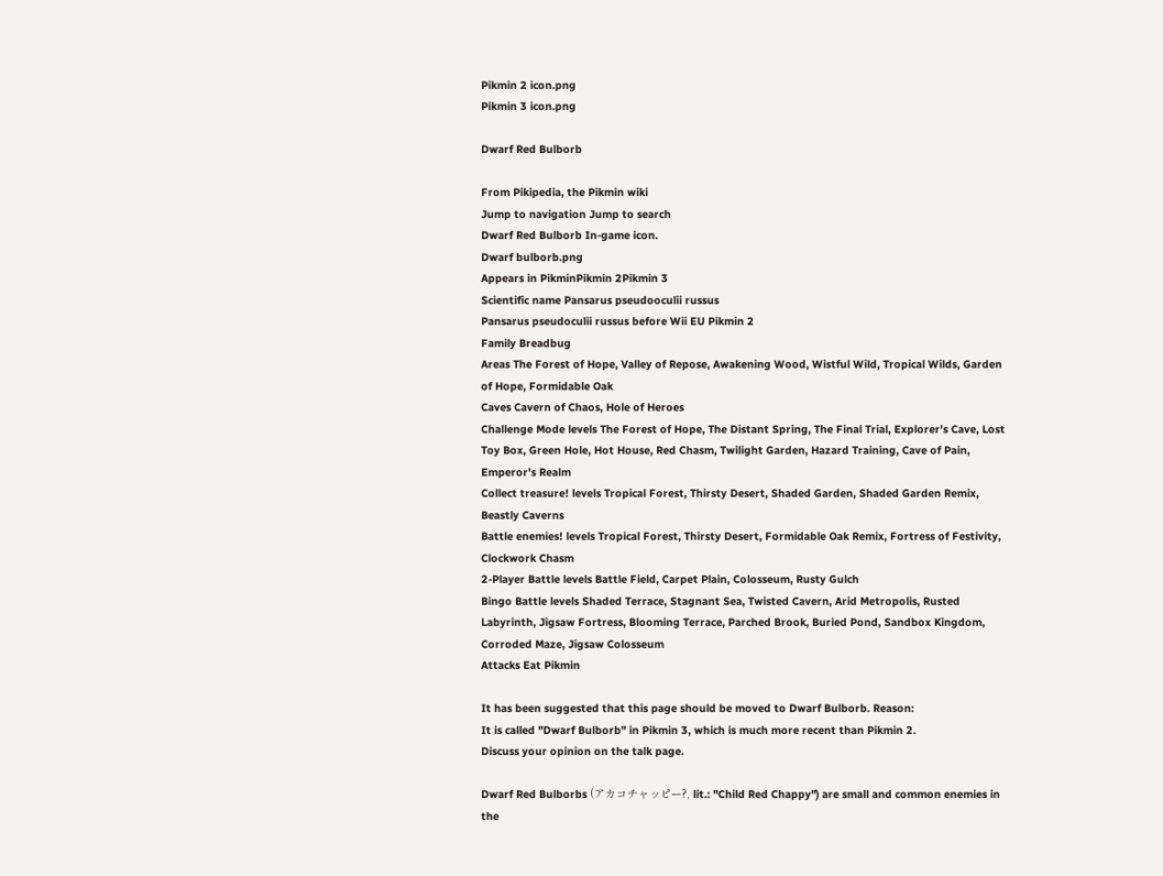Pikmin 2 icon.png
Pikmin 3 icon.png

Dwarf Red Bulborb

From Pikipedia, the Pikmin wiki
Jump to navigation Jump to search
Dwarf Red Bulborb In-game icon.
Dwarf bulborb.png
Appears in PikminPikmin 2Pikmin 3
Scientific name Pansarus pseudooculii russus
Pansarus pseudoculii russus before Wii EU Pikmin 2
Family Breadbug
Areas The Forest of Hope, Valley of Repose, Awakening Wood, Wistful Wild, Tropical Wilds, Garden of Hope, Formidable Oak
Caves Cavern of Chaos, Hole of Heroes
Challenge Mode levels The Forest of Hope, The Distant Spring, The Final Trial, Explorer's Cave, Lost Toy Box, Green Hole, Hot House, Red Chasm, Twilight Garden, Hazard Training, Cave of Pain, Emperor's Realm
Collect treasure! levels Tropical Forest, Thirsty Desert, Shaded Garden, Shaded Garden Remix, Beastly Caverns
Battle enemies! levels Tropical Forest, Thirsty Desert, Formidable Oak Remix, Fortress of Festivity, Clockwork Chasm
2-Player Battle levels Battle Field, Carpet Plain, Colosseum, Rusty Gulch
Bingo Battle levels Shaded Terrace, Stagnant Sea, Twisted Cavern, Arid Metropolis, Rusted Labyrinth, Jigsaw Fortress, Blooming Terrace, Parched Brook, Buried Pond, Sandbox Kingdom, Corroded Maze, Jigsaw Colosseum
Attacks Eat Pikmin

It has been suggested that this page should be moved to Dwarf Bulborb. Reason:
It is called "Dwarf Bulborb" in Pikmin 3, which is much more recent than Pikmin 2.
Discuss your opinion on the talk page.

Dwarf Red Bulborbs (アカコチャッピー?, lit.: "Child Red Chappy") are small and common enemies in the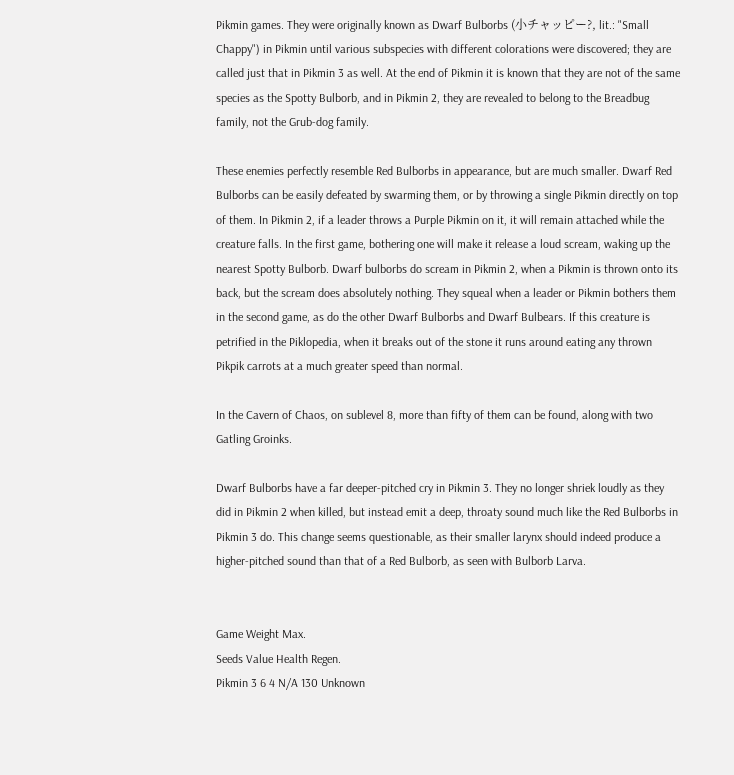Pikmin games. They were originally known as Dwarf Bulborbs (小チャッピー?, lit.: "Small Chappy") in Pikmin until various subspecies with different colorations were discovered; they are called just that in Pikmin 3 as well. At the end of Pikmin it is known that they are not of the same species as the Spotty Bulborb, and in Pikmin 2, they are revealed to belong to the Breadbug family, not the Grub-dog family.

These enemies perfectly resemble Red Bulborbs in appearance, but are much smaller. Dwarf Red Bulborbs can be easily defeated by swarming them, or by throwing a single Pikmin directly on top of them. In Pikmin 2, if a leader throws a Purple Pikmin on it, it will remain attached while the creature falls. In the first game, bothering one will make it release a loud scream, waking up the nearest Spotty Bulborb. Dwarf bulborbs do scream in Pikmin 2, when a Pikmin is thrown onto its back, but the scream does absolutely nothing. They squeal when a leader or Pikmin bothers them in the second game, as do the other Dwarf Bulborbs and Dwarf Bulbears. If this creature is petrified in the Piklopedia, when it breaks out of the stone it runs around eating any thrown Pikpik carrots at a much greater speed than normal.

In the Cavern of Chaos, on sublevel 8, more than fifty of them can be found, along with two Gatling Groinks.

Dwarf Bulborbs have a far deeper-pitched cry in Pikmin 3. They no longer shriek loudly as they did in Pikmin 2 when killed, but instead emit a deep, throaty sound much like the Red Bulborbs in Pikmin 3 do. This change seems questionable, as their smaller larynx should indeed produce a higher-pitched sound than that of a Red Bulborb, as seen with Bulborb Larva.


Game Weight Max.
Seeds Value Health Regen.
Pikmin 3 6 4 N/A 130 Unknown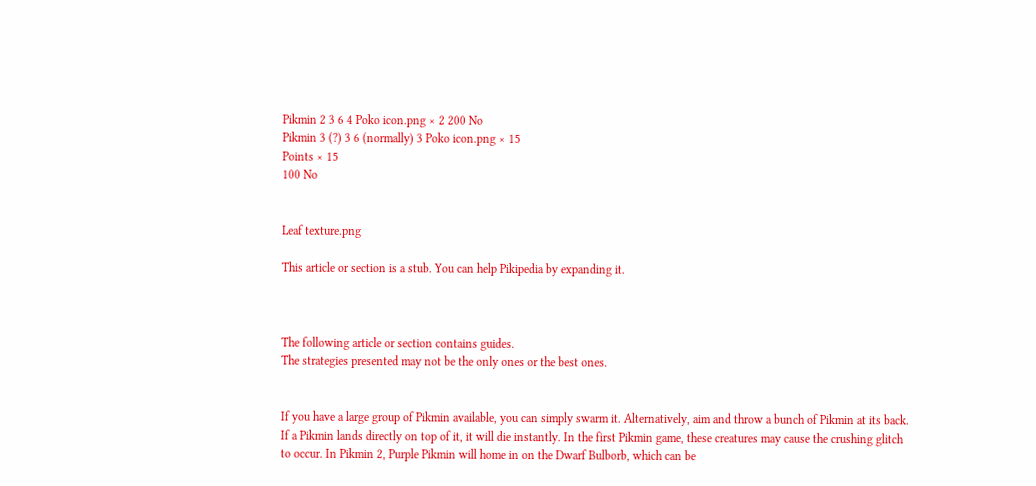Pikmin 2 3 6 4 Poko icon.png × 2 200 No
Pikmin 3 (?) 3 6 (normally) 3 Poko icon.png × 15
Points × 15
100 No


Leaf texture.png

This article or section is a stub. You can help Pikipedia by expanding it.



The following article or section contains guides.
The strategies presented may not be the only ones or the best ones.


If you have a large group of Pikmin available, you can simply swarm it. Alternatively, aim and throw a bunch of Pikmin at its back. If a Pikmin lands directly on top of it, it will die instantly. In the first Pikmin game, these creatures may cause the crushing glitch to occur. In Pikmin 2, Purple Pikmin will home in on the Dwarf Bulborb, which can be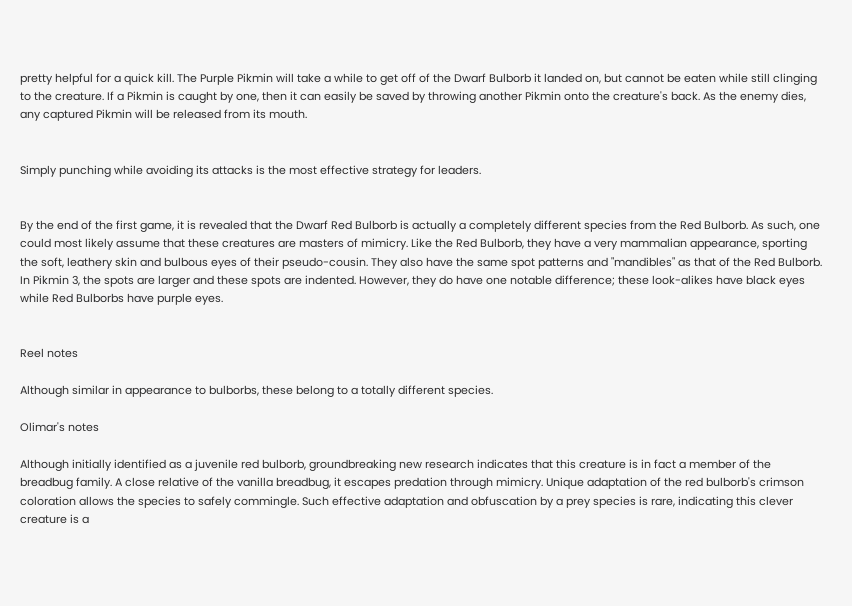pretty helpful for a quick kill. The Purple Pikmin will take a while to get off of the Dwarf Bulborb it landed on, but cannot be eaten while still clinging to the creature. If a Pikmin is caught by one, then it can easily be saved by throwing another Pikmin onto the creature's back. As the enemy dies, any captured Pikmin will be released from its mouth.


Simply punching while avoiding its attacks is the most effective strategy for leaders.


By the end of the first game, it is revealed that the Dwarf Red Bulborb is actually a completely different species from the Red Bulborb. As such, one could most likely assume that these creatures are masters of mimicry. Like the Red Bulborb, they have a very mammalian appearance, sporting the soft, leathery skin and bulbous eyes of their pseudo-cousin. They also have the same spot patterns and "mandibles" as that of the Red Bulborb. In Pikmin 3, the spots are larger and these spots are indented. However, they do have one notable difference; these look-alikes have black eyes while Red Bulborbs have purple eyes.


Reel notes

Although similar in appearance to bulborbs, these belong to a totally different species.

Olimar's notes

Although initially identified as a juvenile red bulborb, groundbreaking new research indicates that this creature is in fact a member of the breadbug family. A close relative of the vanilla breadbug, it escapes predation through mimicry. Unique adaptation of the red bulborb's crimson coloration allows the species to safely commingle. Such effective adaptation and obfuscation by a prey species is rare, indicating this clever creature is a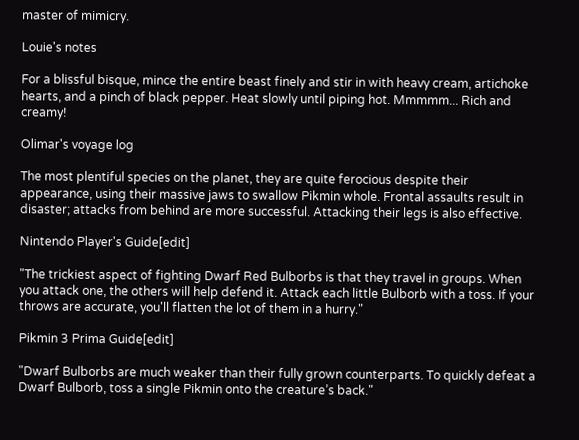master of mimicry.

Louie's notes

For a blissful bisque, mince the entire beast finely and stir in with heavy cream, artichoke hearts, and a pinch of black pepper. Heat slowly until piping hot. Mmmmm... Rich and creamy!

Olimar's voyage log

The most plentiful species on the planet, they are quite ferocious despite their appearance, using their massive jaws to swallow Pikmin whole. Frontal assaults result in disaster; attacks from behind are more successful. Attacking their legs is also effective.

Nintendo Player's Guide[edit]

"The trickiest aspect of fighting Dwarf Red Bulborbs is that they travel in groups. When you attack one, the others will help defend it. Attack each little Bulborb with a toss. If your throws are accurate, you'll flatten the lot of them in a hurry."

Pikmin 3 Prima Guide[edit]

"Dwarf Bulborbs are much weaker than their fully grown counterparts. To quickly defeat a Dwarf Bulborb, toss a single Pikmin onto the creature’s back."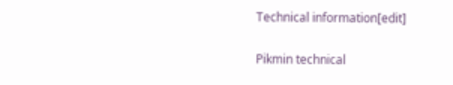Technical information[edit]

Pikmin technical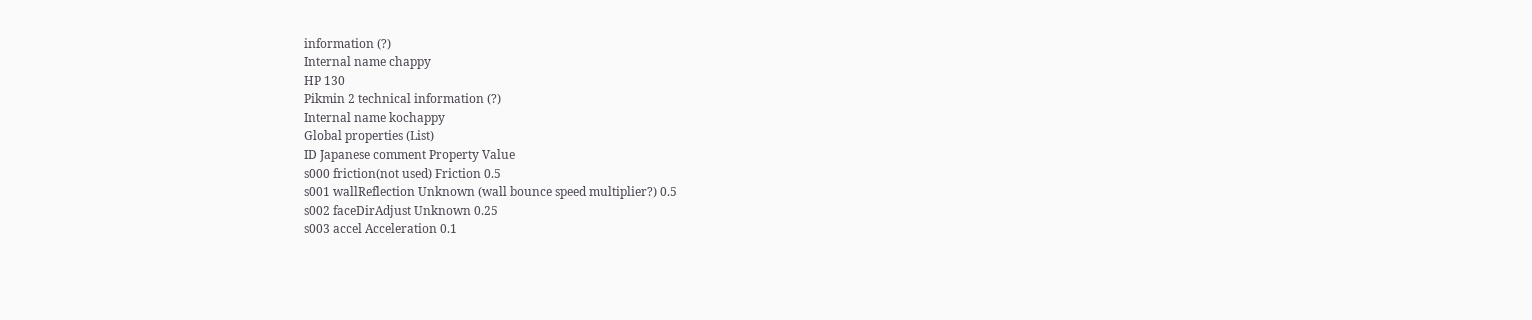information (?)
Internal name chappy
HP 130
Pikmin 2 technical information (?)
Internal name kochappy
Global properties (List)
ID Japanese comment Property Value
s000 friction(not used) Friction 0.5
s001 wallReflection Unknown (wall bounce speed multiplier?) 0.5
s002 faceDirAdjust Unknown 0.25
s003 accel Acceleration 0.1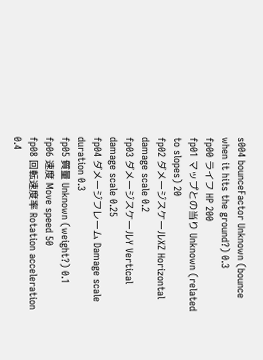s004 bounceFactor Unknown (bounce when it hits the ground?) 0.3
fp00 ライフ HP 200
fp01 マップとの当り Unknown (related to slopes) 20
fp02 ダメージスケールXZ Horizontal damage scale 0.2
fp03 ダメージスケールY Vertical damage scale 0.25
fp04 ダメージフレーム Damage scale duration 0.3
fp05 質量 Unknown (weight?) 0.1
fp06 速度 Move speed 50
fp08 回転速度率 Rotation acceleration 0.4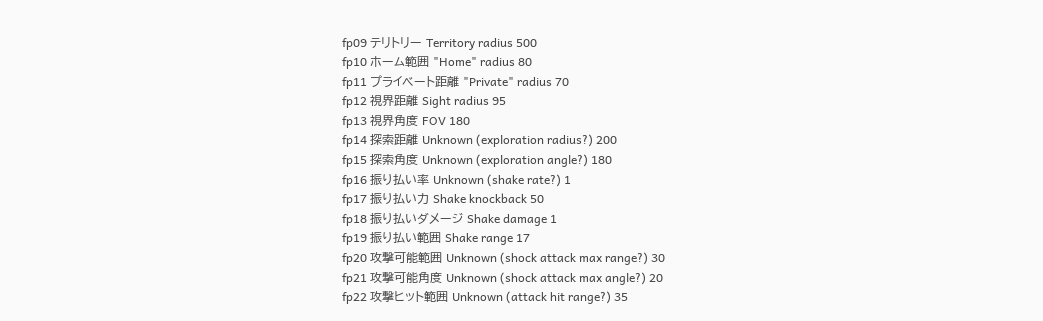fp09 テリトリー Territory radius 500
fp10 ホーム範囲 "Home" radius 80
fp11 プライベート距離 "Private" radius 70
fp12 視界距離 Sight radius 95
fp13 視界角度 FOV 180
fp14 探索距離 Unknown (exploration radius?) 200
fp15 探索角度 Unknown (exploration angle?) 180
fp16 振り払い率 Unknown (shake rate?) 1
fp17 振り払い力 Shake knockback 50
fp18 振り払いダメージ Shake damage 1
fp19 振り払い範囲 Shake range 17
fp20 攻撃可能範囲 Unknown (shock attack max range?) 30
fp21 攻撃可能角度 Unknown (shock attack max angle?) 20
fp22 攻撃ヒット範囲 Unknown (attack hit range?) 35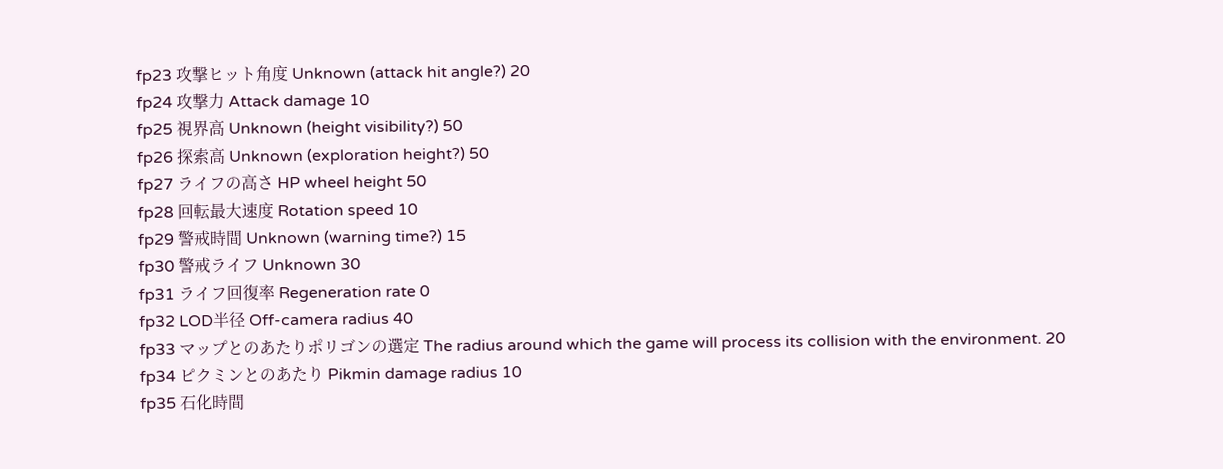fp23 攻撃ヒット角度 Unknown (attack hit angle?) 20
fp24 攻撃力 Attack damage 10
fp25 視界高 Unknown (height visibility?) 50
fp26 探索高 Unknown (exploration height?) 50
fp27 ライフの高さ HP wheel height 50
fp28 回転最大速度 Rotation speed 10
fp29 警戒時間 Unknown (warning time?) 15
fp30 警戒ライフ Unknown 30
fp31 ライフ回復率 Regeneration rate 0
fp32 LOD半径 Off-camera radius 40
fp33 マップとのあたりポリゴンの選定 The radius around which the game will process its collision with the environment. 20
fp34 ピクミンとのあたり Pikmin damage radius 10
fp35 石化時間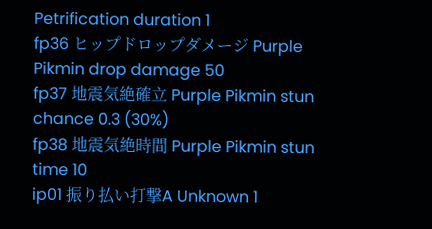Petrification duration 1
fp36 ヒップドロップダメージ Purple Pikmin drop damage 50
fp37 地震気絶確立 Purple Pikmin stun chance 0.3 (30%)
fp38 地震気絶時間 Purple Pikmin stun time 10
ip01 振り払い打撃A Unknown 1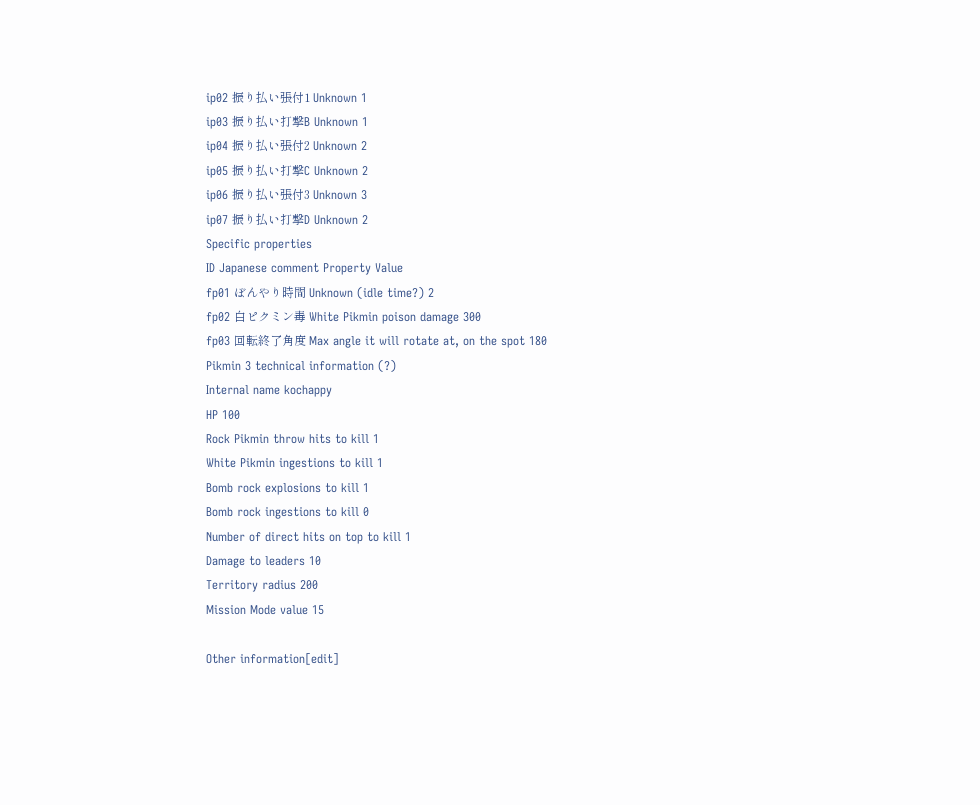ip02 振り払い張付1 Unknown 1
ip03 振り払い打撃B Unknown 1
ip04 振り払い張付2 Unknown 2
ip05 振り払い打撃C Unknown 2
ip06 振り払い張付3 Unknown 3
ip07 振り払い打撃D Unknown 2
Specific properties
ID Japanese comment Property Value
fp01 ぼんやり時間 Unknown (idle time?) 2
fp02 白ピクミン毒 White Pikmin poison damage 300
fp03 回転終了角度 Max angle it will rotate at, on the spot 180
Pikmin 3 technical information (?)
Internal name kochappy
HP 100
Rock Pikmin throw hits to kill 1
White Pikmin ingestions to kill 1
Bomb rock explosions to kill 1
Bomb rock ingestions to kill 0
Number of direct hits on top to kill 1
Damage to leaders 10
Territory radius 200
Mission Mode value 15

Other information[edit]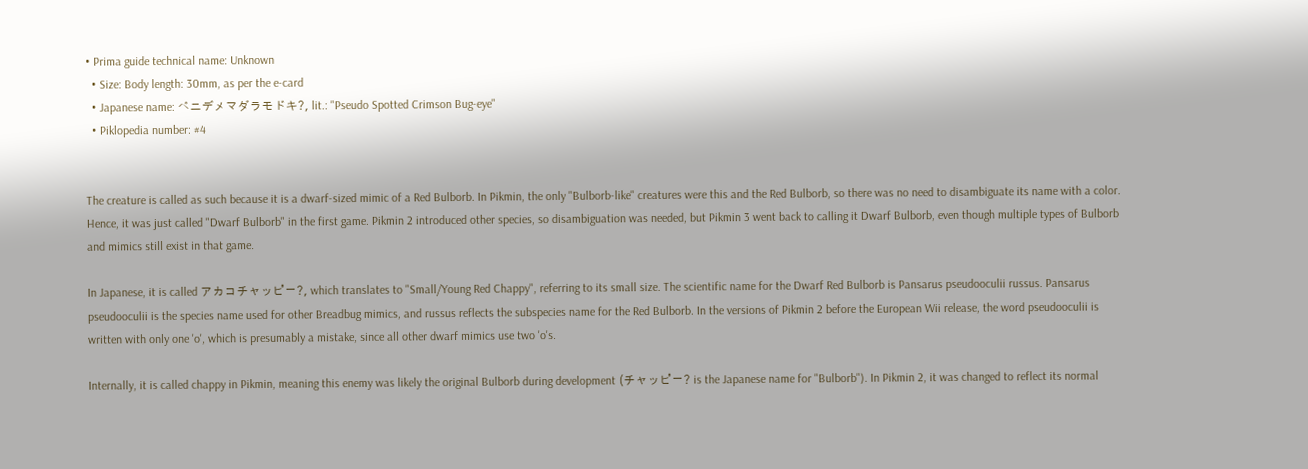• Prima guide technical name: Unknown
  • Size: Body length: 30mm, as per the e-card
  • Japanese name: ベニデメマダラモドキ?, lit.: "Pseudo Spotted Crimson Bug-eye"
  • Piklopedia number: #4


The creature is called as such because it is a dwarf-sized mimic of a Red Bulborb. In Pikmin, the only "Bulborb-like" creatures were this and the Red Bulborb, so there was no need to disambiguate its name with a color. Hence, it was just called "Dwarf Bulborb" in the first game. Pikmin 2 introduced other species, so disambiguation was needed, but Pikmin 3 went back to calling it Dwarf Bulborb, even though multiple types of Bulborb and mimics still exist in that game.

In Japanese, it is called アカコチャッピー?, which translates to "Small/Young Red Chappy", referring to its small size. The scientific name for the Dwarf Red Bulborb is Pansarus pseudooculii russus. Pansarus pseudooculii is the species name used for other Breadbug mimics, and russus reflects the subspecies name for the Red Bulborb. In the versions of Pikmin 2 before the European Wii release, the word pseudooculii is written with only one 'o', which is presumably a mistake, since all other dwarf mimics use two 'o's.

Internally, it is called chappy in Pikmin, meaning this enemy was likely the original Bulborb during development (チャッピー? is the Japanese name for "Bulborb"). In Pikmin 2, it was changed to reflect its normal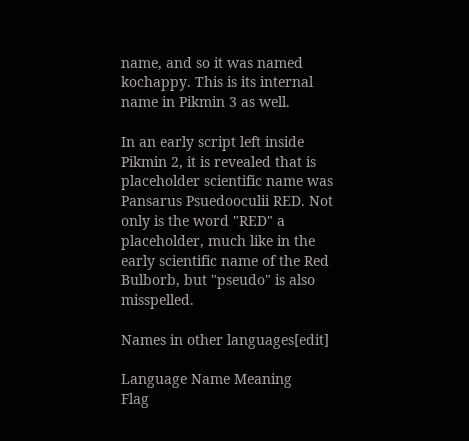name, and so it was named kochappy. This is its internal name in Pikmin 3 as well.

In an early script left inside Pikmin 2, it is revealed that is placeholder scientific name was Pansarus Psuedooculii RED. Not only is the word "RED" a placeholder, much like in the early scientific name of the Red Bulborb, but "pseudo" is also misspelled.

Names in other languages[edit]

Language Name Meaning
Flag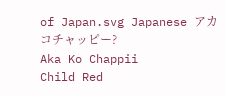of Japan.svg Japanese アカコチャッピー?
Aka Ko Chappii
Child Red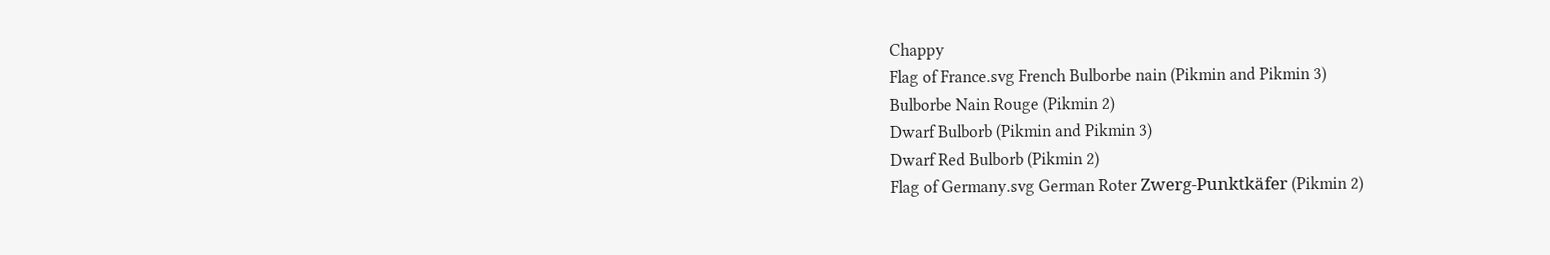Chappy
Flag of France.svg French Bulborbe nain (Pikmin and Pikmin 3)
Bulborbe Nain Rouge (Pikmin 2)
Dwarf Bulborb (Pikmin and Pikmin 3)
Dwarf Red Bulborb (Pikmin 2)
Flag of Germany.svg German Roter Zwerg-Punktkäfer (Pikmin 2)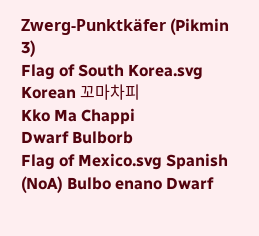Zwerg-Punktkäfer (Pikmin 3)
Flag of South Korea.svg Korean 꼬마차피
Kko Ma Chappi
Dwarf Bulborb
Flag of Mexico.svg Spanish (NoA) Bulbo enano Dwarf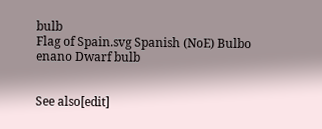bulb
Flag of Spain.svg Spanish (NoE) Bulbo enano Dwarf bulb


See also[edit]